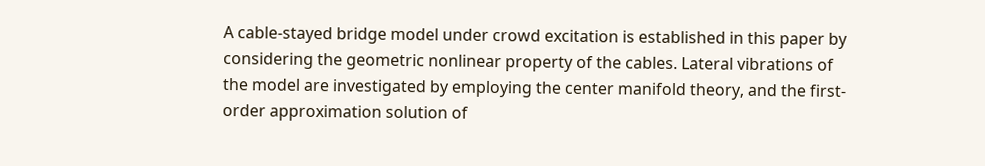A cable-stayed bridge model under crowd excitation is established in this paper by considering the geometric nonlinear property of the cables. Lateral vibrations of the model are investigated by employing the center manifold theory, and the first-order approximation solution of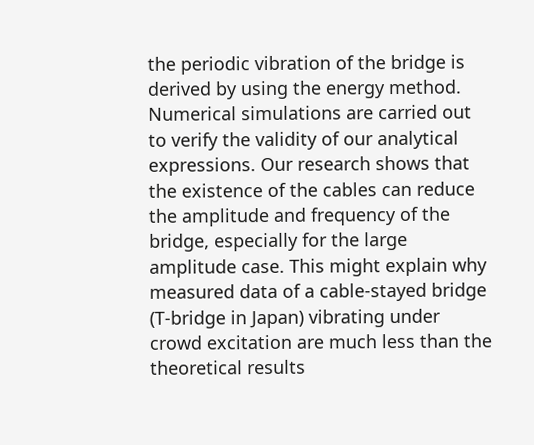the periodic vibration of the bridge is derived by using the energy method. Numerical simulations are carried out to verify the validity of our analytical expressions. Our research shows that the existence of the cables can reduce the amplitude and frequency of the bridge, especially for the large amplitude case. This might explain why measured data of a cable-stayed bridge (T-bridge in Japan) vibrating under crowd excitation are much less than the theoretical results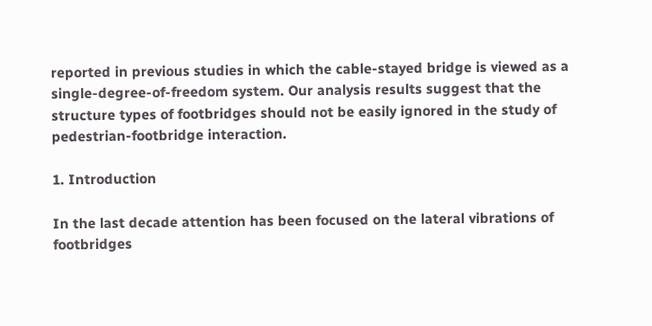reported in previous studies in which the cable-stayed bridge is viewed as a single-degree-of-freedom system. Our analysis results suggest that the structure types of footbridges should not be easily ignored in the study of pedestrian-footbridge interaction.

1. Introduction

In the last decade attention has been focused on the lateral vibrations of footbridges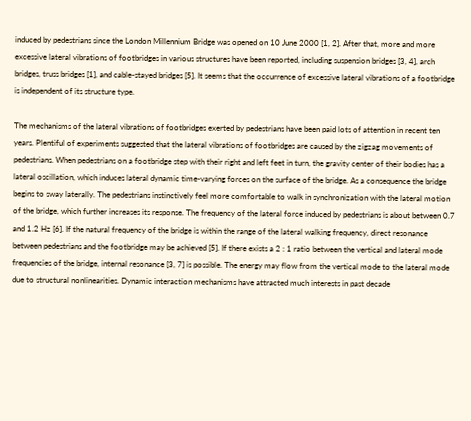induced by pedestrians since the London Millennium Bridge was opened on 10 June 2000 [1, 2]. After that, more and more excessive lateral vibrations of footbridges in various structures have been reported, including suspension bridges [3, 4], arch bridges, truss bridges [1], and cable-stayed bridges [5]. It seems that the occurrence of excessive lateral vibrations of a footbridge is independent of its structure type.

The mechanisms of the lateral vibrations of footbridges exerted by pedestrians have been paid lots of attention in recent ten years. Plentiful of experiments suggested that the lateral vibrations of footbridges are caused by the zigzag movements of pedestrians. When pedestrians on a footbridge step with their right and left feet in turn, the gravity center of their bodies has a lateral oscillation, which induces lateral dynamic time-varying forces on the surface of the bridge. As a consequence the bridge begins to sway laterally. The pedestrians instinctively feel more comfortable to walk in synchronization with the lateral motion of the bridge, which further increases its response. The frequency of the lateral force induced by pedestrians is about between 0.7 and 1.2 Hz [6]. If the natural frequency of the bridge is within the range of the lateral walking frequency, direct resonance between pedestrians and the footbridge may be achieved [5]. If there exists a 2 : 1 ratio between the vertical and lateral mode frequencies of the bridge, internal resonance [3, 7] is possible. The energy may flow from the vertical mode to the lateral mode due to structural nonlinearities. Dynamic interaction mechanisms have attracted much interests in past decade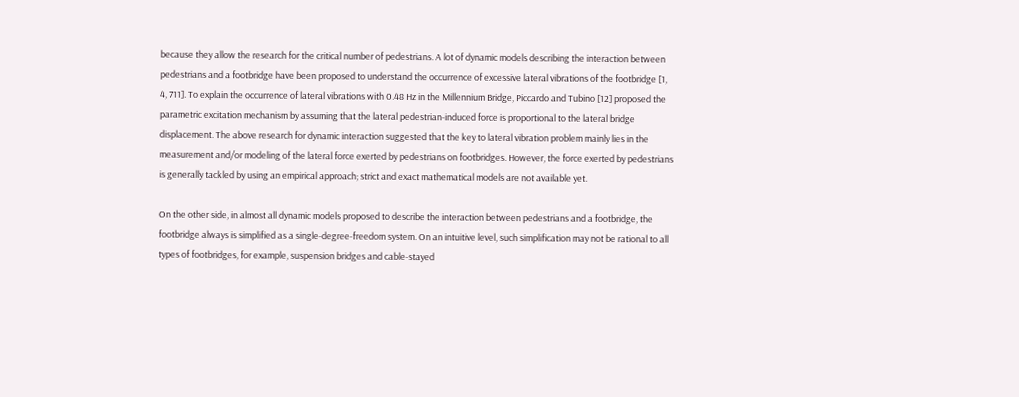because they allow the research for the critical number of pedestrians. A lot of dynamic models describing the interaction between pedestrians and a footbridge have been proposed to understand the occurrence of excessive lateral vibrations of the footbridge [1, 4, 711]. To explain the occurrence of lateral vibrations with 0.48 Hz in the Millennium Bridge, Piccardo and Tubino [12] proposed the parametric excitation mechanism by assuming that the lateral pedestrian-induced force is proportional to the lateral bridge displacement. The above research for dynamic interaction suggested that the key to lateral vibration problem mainly lies in the measurement and/or modeling of the lateral force exerted by pedestrians on footbridges. However, the force exerted by pedestrians is generally tackled by using an empirical approach; strict and exact mathematical models are not available yet.

On the other side, in almost all dynamic models proposed to describe the interaction between pedestrians and a footbridge, the footbridge always is simplified as a single-degree-freedom system. On an intuitive level, such simplification may not be rational to all types of footbridges, for example, suspension bridges and cable-stayed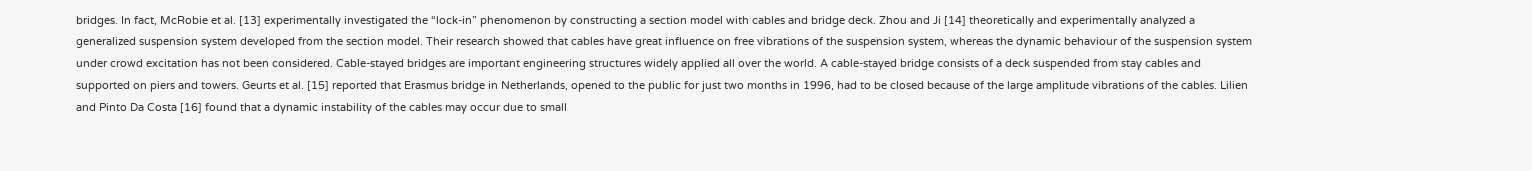bridges. In fact, McRobie et al. [13] experimentally investigated the “lock-in” phenomenon by constructing a section model with cables and bridge deck. Zhou and Ji [14] theoretically and experimentally analyzed a generalized suspension system developed from the section model. Their research showed that cables have great influence on free vibrations of the suspension system, whereas the dynamic behaviour of the suspension system under crowd excitation has not been considered. Cable-stayed bridges are important engineering structures widely applied all over the world. A cable-stayed bridge consists of a deck suspended from stay cables and supported on piers and towers. Geurts et al. [15] reported that Erasmus bridge in Netherlands, opened to the public for just two months in 1996, had to be closed because of the large amplitude vibrations of the cables. Lilien and Pinto Da Costa [16] found that a dynamic instability of the cables may occur due to small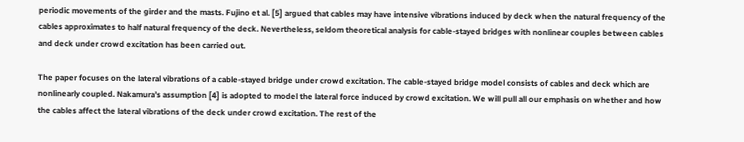periodic movements of the girder and the masts. Fujino et al. [5] argued that cables may have intensive vibrations induced by deck when the natural frequency of the cables approximates to half natural frequency of the deck. Nevertheless, seldom theoretical analysis for cable-stayed bridges with nonlinear couples between cables and deck under crowd excitation has been carried out.

The paper focuses on the lateral vibrations of a cable-stayed bridge under crowd excitation. The cable-stayed bridge model consists of cables and deck which are nonlinearly coupled. Nakamura’s assumption [4] is adopted to model the lateral force induced by crowd excitation. We will pull all our emphasis on whether and how the cables affect the lateral vibrations of the deck under crowd excitation. The rest of the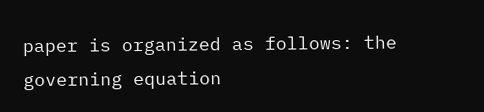paper is organized as follows: the governing equation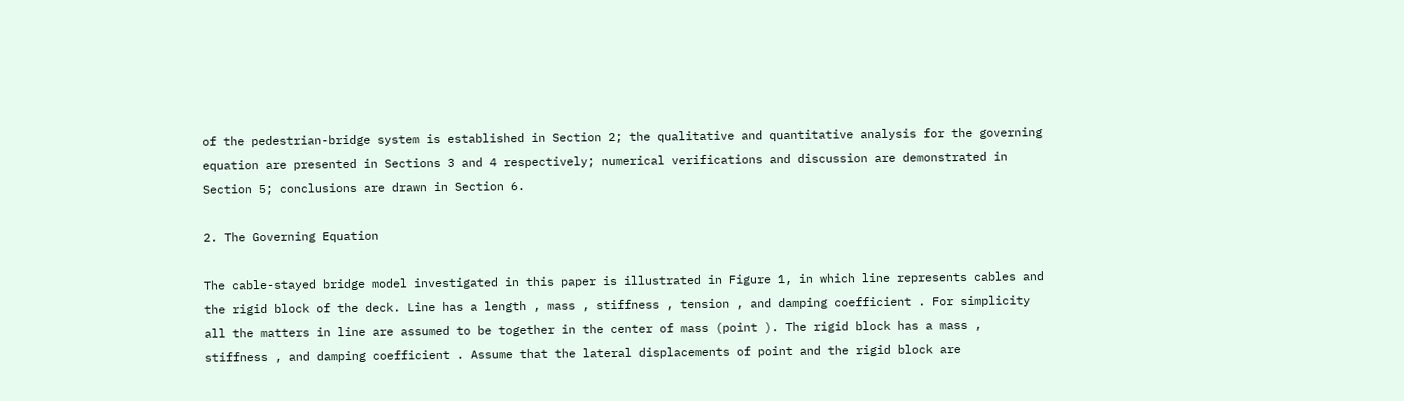of the pedestrian-bridge system is established in Section 2; the qualitative and quantitative analysis for the governing equation are presented in Sections 3 and 4 respectively; numerical verifications and discussion are demonstrated in Section 5; conclusions are drawn in Section 6.

2. The Governing Equation

The cable-stayed bridge model investigated in this paper is illustrated in Figure 1, in which line represents cables and the rigid block of the deck. Line has a length , mass , stiffness , tension , and damping coefficient . For simplicity all the matters in line are assumed to be together in the center of mass (point ). The rigid block has a mass , stiffness , and damping coefficient . Assume that the lateral displacements of point and the rigid block are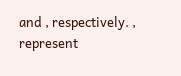and , respectively. , represent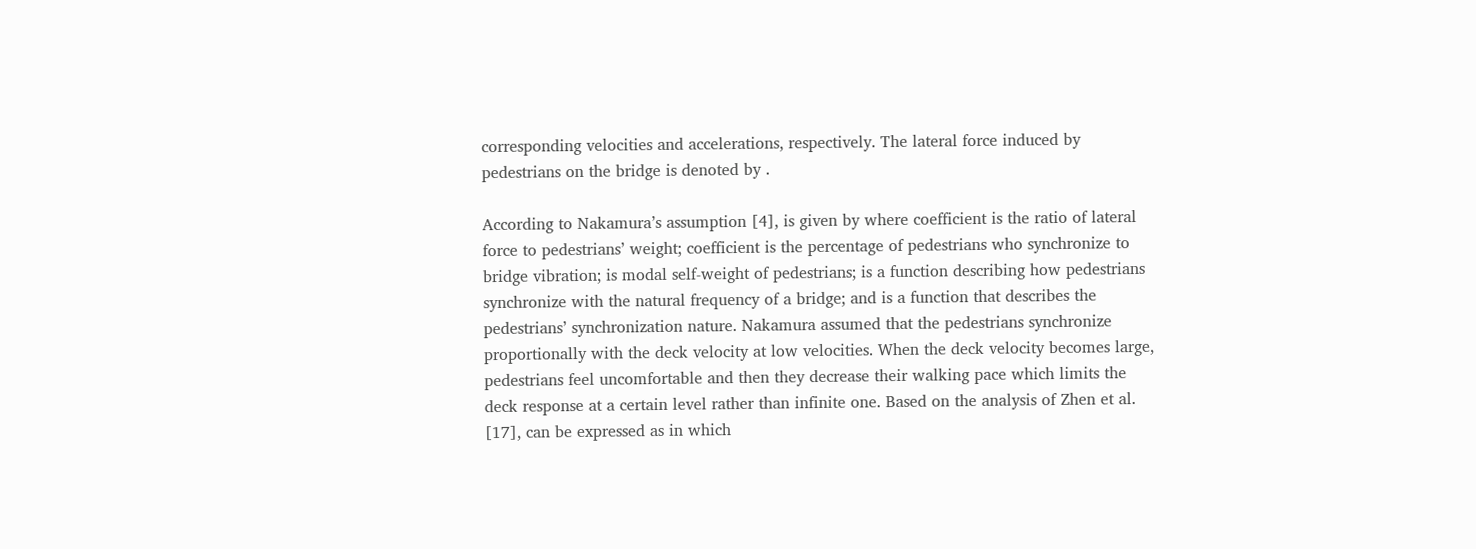corresponding velocities and accelerations, respectively. The lateral force induced by pedestrians on the bridge is denoted by .

According to Nakamura’s assumption [4], is given by where coefficient is the ratio of lateral force to pedestrians’ weight; coefficient is the percentage of pedestrians who synchronize to bridge vibration; is modal self-weight of pedestrians; is a function describing how pedestrians synchronize with the natural frequency of a bridge; and is a function that describes the pedestrians’ synchronization nature. Nakamura assumed that the pedestrians synchronize proportionally with the deck velocity at low velocities. When the deck velocity becomes large, pedestrians feel uncomfortable and then they decrease their walking pace which limits the deck response at a certain level rather than infinite one. Based on the analysis of Zhen et al. [17], can be expressed as in which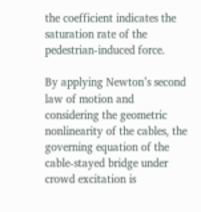the coefficient indicates the saturation rate of the pedestrian-induced force.

By applying Newton’s second law of motion and considering the geometric nonlinearity of the cables, the governing equation of the cable-stayed bridge under crowd excitation is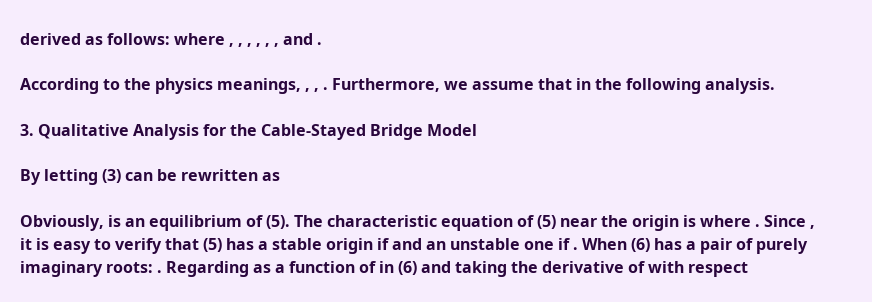derived as follows: where , , , , , , and .

According to the physics meanings, , , . Furthermore, we assume that in the following analysis.

3. Qualitative Analysis for the Cable-Stayed Bridge Model

By letting (3) can be rewritten as

Obviously, is an equilibrium of (5). The characteristic equation of (5) near the origin is where . Since , it is easy to verify that (5) has a stable origin if and an unstable one if . When (6) has a pair of purely imaginary roots: . Regarding as a function of in (6) and taking the derivative of with respect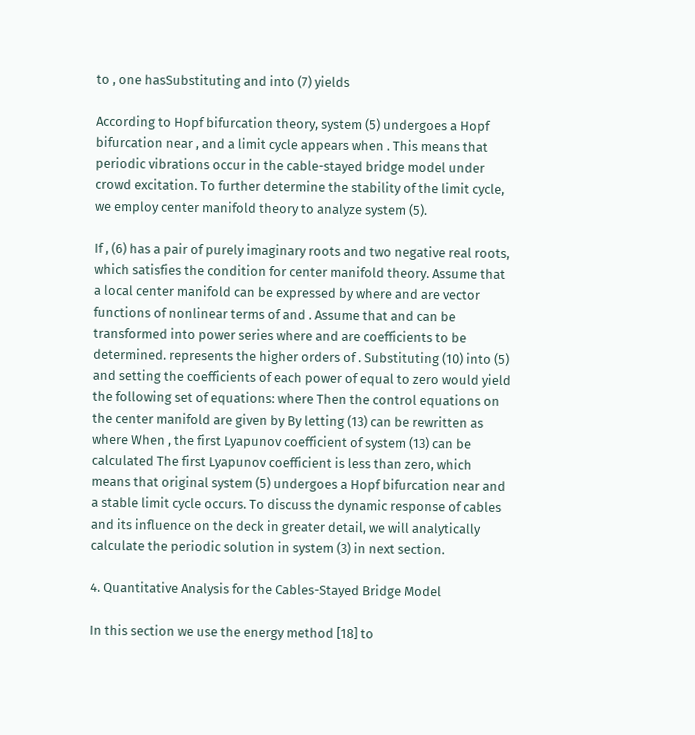to , one hasSubstituting and into (7) yields

According to Hopf bifurcation theory, system (5) undergoes a Hopf bifurcation near , and a limit cycle appears when . This means that periodic vibrations occur in the cable-stayed bridge model under crowd excitation. To further determine the stability of the limit cycle, we employ center manifold theory to analyze system (5).

If , (6) has a pair of purely imaginary roots and two negative real roots, which satisfies the condition for center manifold theory. Assume that a local center manifold can be expressed by where and are vector functions of nonlinear terms of and . Assume that and can be transformed into power series where and are coefficients to be determined. represents the higher orders of . Substituting (10) into (5) and setting the coefficients of each power of equal to zero would yield the following set of equations: where Then the control equations on the center manifold are given by By letting (13) can be rewritten as where When , the first Lyapunov coefficient of system (13) can be calculated The first Lyapunov coefficient is less than zero, which means that original system (5) undergoes a Hopf bifurcation near and a stable limit cycle occurs. To discuss the dynamic response of cables and its influence on the deck in greater detail, we will analytically calculate the periodic solution in system (3) in next section.

4. Quantitative Analysis for the Cables-Stayed Bridge Model

In this section we use the energy method [18] to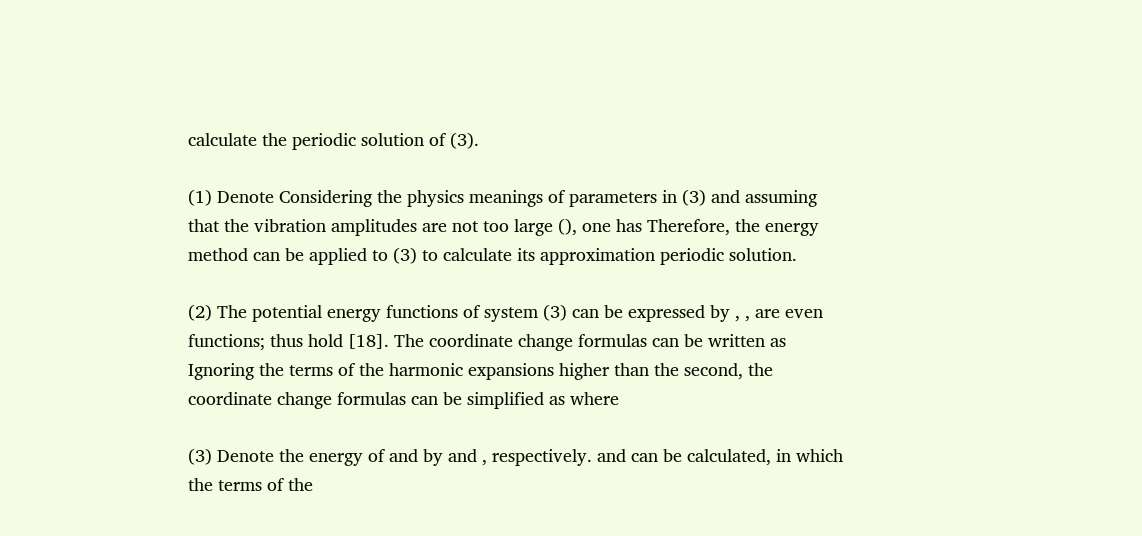calculate the periodic solution of (3).

(1) Denote Considering the physics meanings of parameters in (3) and assuming that the vibration amplitudes are not too large (), one has Therefore, the energy method can be applied to (3) to calculate its approximation periodic solution.

(2) The potential energy functions of system (3) can be expressed by , , are even functions; thus hold [18]. The coordinate change formulas can be written as Ignoring the terms of the harmonic expansions higher than the second, the coordinate change formulas can be simplified as where

(3) Denote the energy of and by and , respectively. and can be calculated, in which the terms of the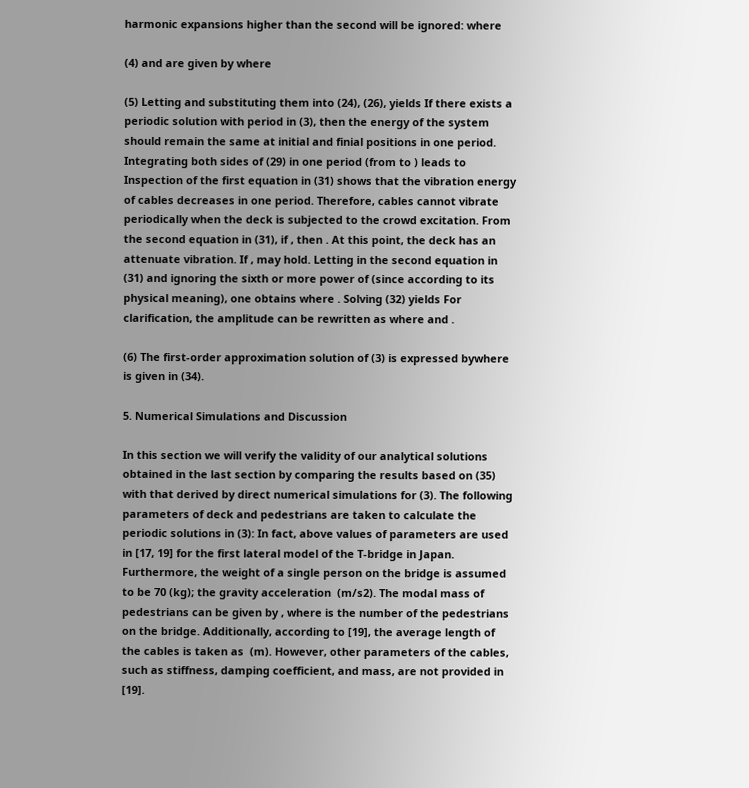harmonic expansions higher than the second will be ignored: where

(4) and are given by where

(5) Letting and substituting them into (24), (26), yields If there exists a periodic solution with period in (3), then the energy of the system should remain the same at initial and finial positions in one period. Integrating both sides of (29) in one period (from to ) leads to Inspection of the first equation in (31) shows that the vibration energy of cables decreases in one period. Therefore, cables cannot vibrate periodically when the deck is subjected to the crowd excitation. From the second equation in (31), if , then . At this point, the deck has an attenuate vibration. If , may hold. Letting in the second equation in (31) and ignoring the sixth or more power of (since according to its physical meaning), one obtains where . Solving (32) yields For clarification, the amplitude can be rewritten as where and .

(6) The first-order approximation solution of (3) is expressed bywhere is given in (34).

5. Numerical Simulations and Discussion

In this section we will verify the validity of our analytical solutions obtained in the last section by comparing the results based on (35) with that derived by direct numerical simulations for (3). The following parameters of deck and pedestrians are taken to calculate the periodic solutions in (3): In fact, above values of parameters are used in [17, 19] for the first lateral model of the T-bridge in Japan. Furthermore, the weight of a single person on the bridge is assumed to be 70 (kg); the gravity acceleration  (m/s2). The modal mass of pedestrians can be given by , where is the number of the pedestrians on the bridge. Additionally, according to [19], the average length of the cables is taken as  (m). However, other parameters of the cables, such as stiffness, damping coefficient, and mass, are not provided in [19].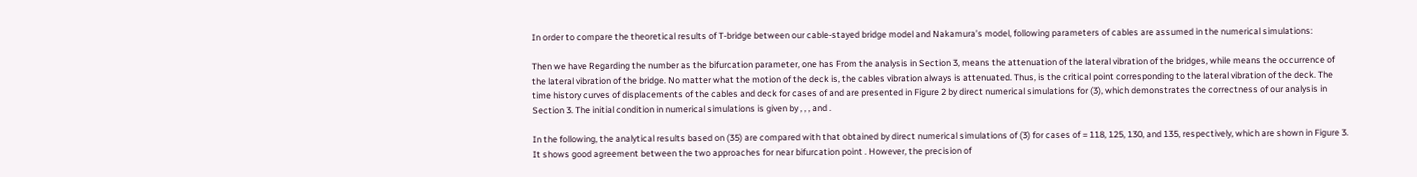In order to compare the theoretical results of T-bridge between our cable-stayed bridge model and Nakamura’s model, following parameters of cables are assumed in the numerical simulations:

Then we have Regarding the number as the bifurcation parameter, one has From the analysis in Section 3, means the attenuation of the lateral vibration of the bridges, while means the occurrence of the lateral vibration of the bridge. No matter what the motion of the deck is, the cables vibration always is attenuated. Thus, is the critical point corresponding to the lateral vibration of the deck. The time history curves of displacements of the cables and deck for cases of and are presented in Figure 2 by direct numerical simulations for (3), which demonstrates the correctness of our analysis in Section 3. The initial condition in numerical simulations is given by , , , and .

In the following, the analytical results based on (35) are compared with that obtained by direct numerical simulations of (3) for cases of = 118, 125, 130, and 135, respectively, which are shown in Figure 3. It shows good agreement between the two approaches for near bifurcation point . However, the precision of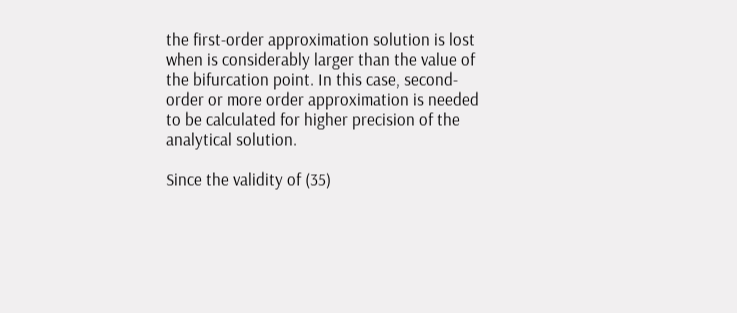the first-order approximation solution is lost when is considerably larger than the value of the bifurcation point. In this case, second-order or more order approximation is needed to be calculated for higher precision of the analytical solution.

Since the validity of (35)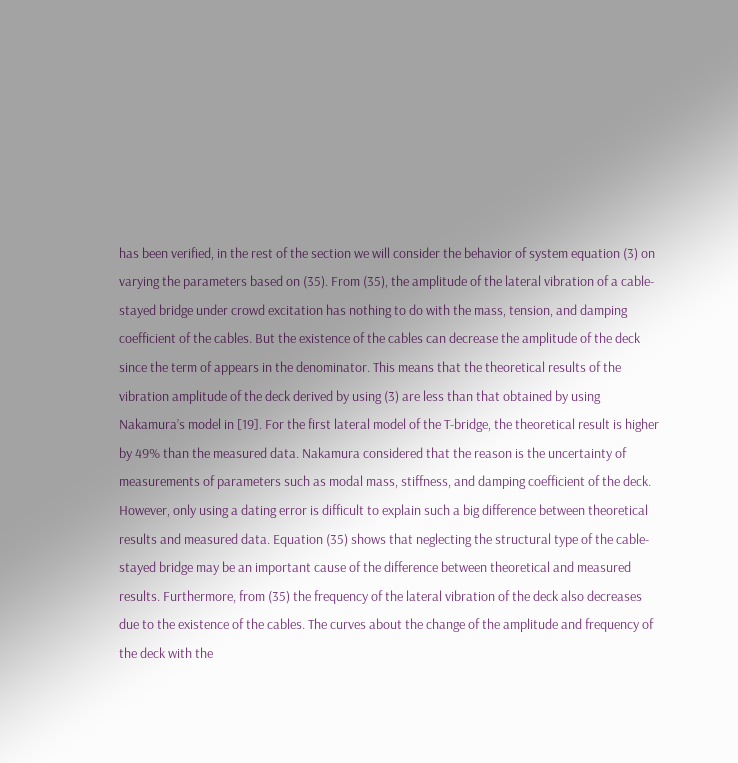has been verified, in the rest of the section we will consider the behavior of system equation (3) on varying the parameters based on (35). From (35), the amplitude of the lateral vibration of a cable-stayed bridge under crowd excitation has nothing to do with the mass, tension, and damping coefficient of the cables. But the existence of the cables can decrease the amplitude of the deck since the term of appears in the denominator. This means that the theoretical results of the vibration amplitude of the deck derived by using (3) are less than that obtained by using Nakamura’s model in [19]. For the first lateral model of the T-bridge, the theoretical result is higher by 49% than the measured data. Nakamura considered that the reason is the uncertainty of measurements of parameters such as modal mass, stiffness, and damping coefficient of the deck. However, only using a dating error is difficult to explain such a big difference between theoretical results and measured data. Equation (35) shows that neglecting the structural type of the cable-stayed bridge may be an important cause of the difference between theoretical and measured results. Furthermore, from (35) the frequency of the lateral vibration of the deck also decreases due to the existence of the cables. The curves about the change of the amplitude and frequency of the deck with the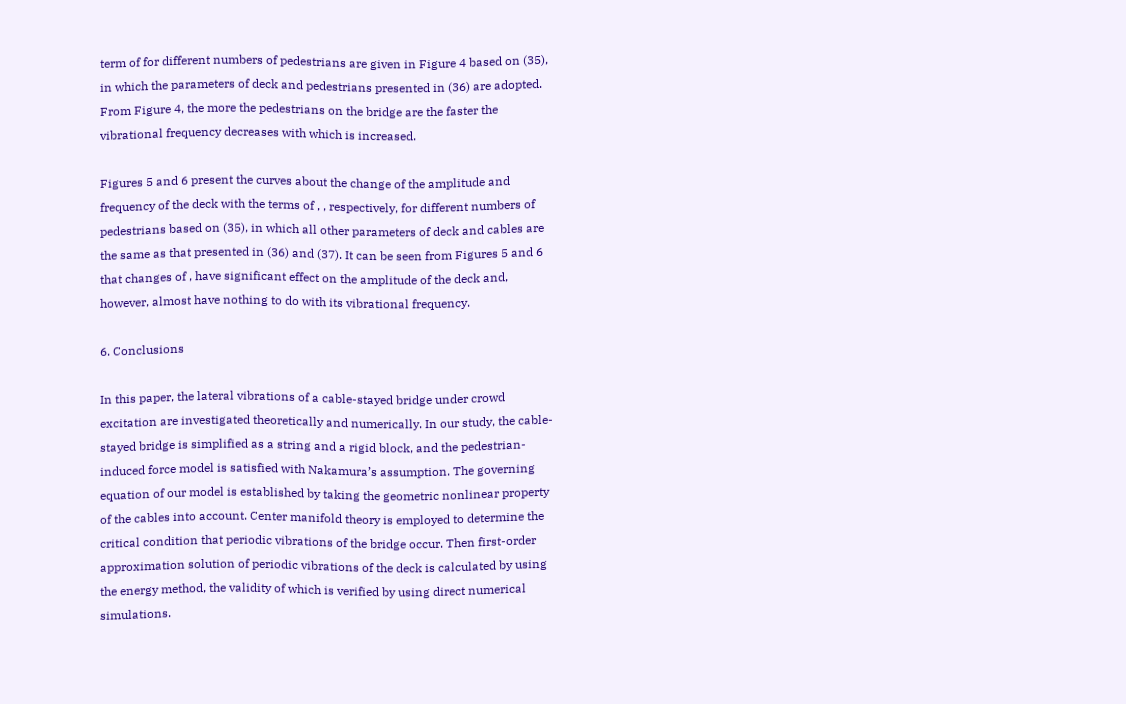term of for different numbers of pedestrians are given in Figure 4 based on (35), in which the parameters of deck and pedestrians presented in (36) are adopted. From Figure 4, the more the pedestrians on the bridge are the faster the vibrational frequency decreases with which is increased.

Figures 5 and 6 present the curves about the change of the amplitude and frequency of the deck with the terms of , , respectively, for different numbers of pedestrians based on (35), in which all other parameters of deck and cables are the same as that presented in (36) and (37). It can be seen from Figures 5 and 6 that changes of , have significant effect on the amplitude of the deck and, however, almost have nothing to do with its vibrational frequency.

6. Conclusions

In this paper, the lateral vibrations of a cable-stayed bridge under crowd excitation are investigated theoretically and numerically. In our study, the cable-stayed bridge is simplified as a string and a rigid block, and the pedestrian-induced force model is satisfied with Nakamura’s assumption. The governing equation of our model is established by taking the geometric nonlinear property of the cables into account. Center manifold theory is employed to determine the critical condition that periodic vibrations of the bridge occur. Then first-order approximation solution of periodic vibrations of the deck is calculated by using the energy method, the validity of which is verified by using direct numerical simulations.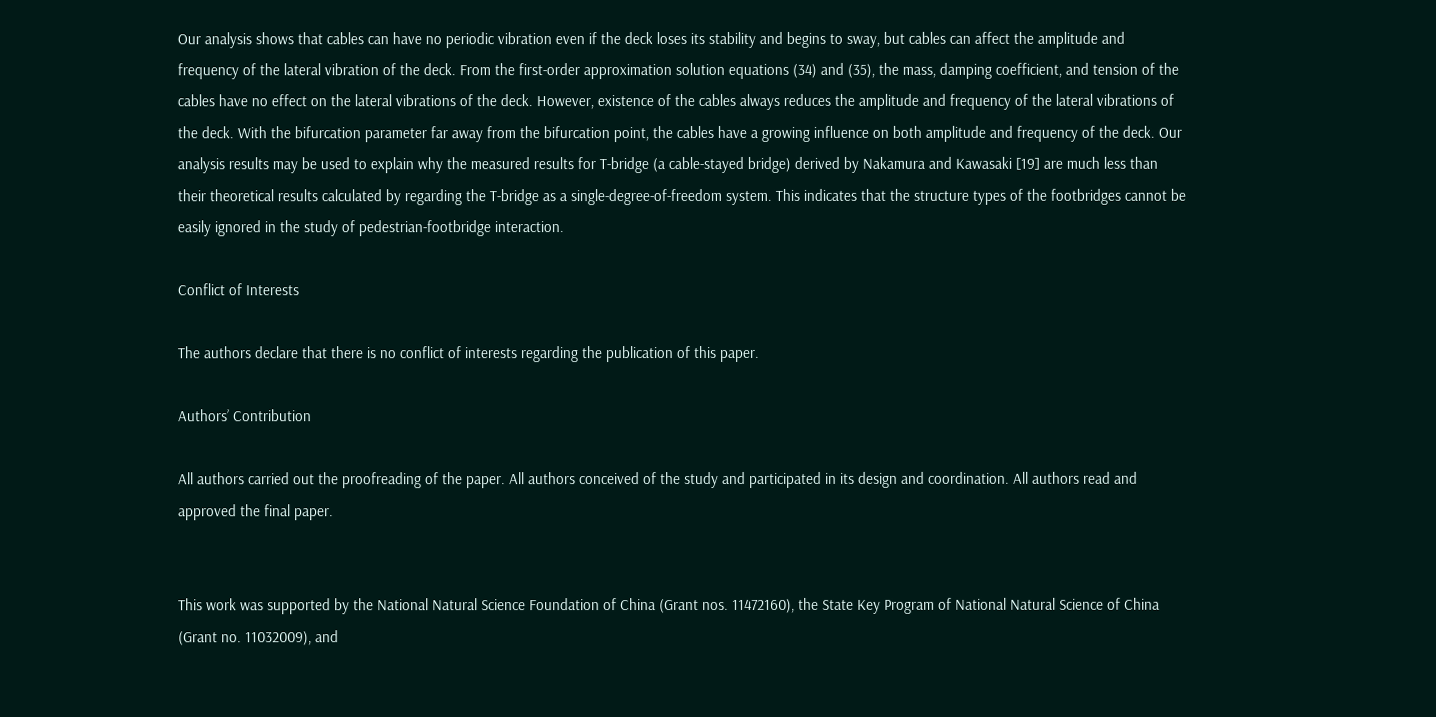Our analysis shows that cables can have no periodic vibration even if the deck loses its stability and begins to sway, but cables can affect the amplitude and frequency of the lateral vibration of the deck. From the first-order approximation solution equations (34) and (35), the mass, damping coefficient, and tension of the cables have no effect on the lateral vibrations of the deck. However, existence of the cables always reduces the amplitude and frequency of the lateral vibrations of the deck. With the bifurcation parameter far away from the bifurcation point, the cables have a growing influence on both amplitude and frequency of the deck. Our analysis results may be used to explain why the measured results for T-bridge (a cable-stayed bridge) derived by Nakamura and Kawasaki [19] are much less than their theoretical results calculated by regarding the T-bridge as a single-degree-of-freedom system. This indicates that the structure types of the footbridges cannot be easily ignored in the study of pedestrian-footbridge interaction.

Conflict of Interests

The authors declare that there is no conflict of interests regarding the publication of this paper.

Authors’ Contribution

All authors carried out the proofreading of the paper. All authors conceived of the study and participated in its design and coordination. All authors read and approved the final paper.


This work was supported by the National Natural Science Foundation of China (Grant nos. 11472160), the State Key Program of National Natural Science of China (Grant no. 11032009), and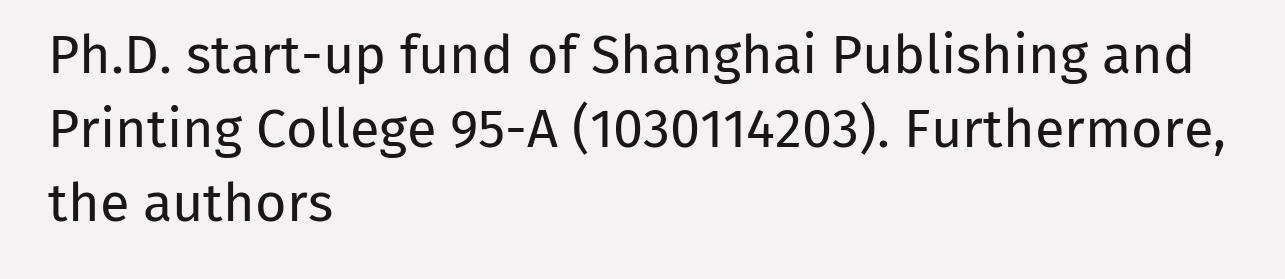Ph.D. start-up fund of Shanghai Publishing and Printing College 95-A (1030114203). Furthermore, the authors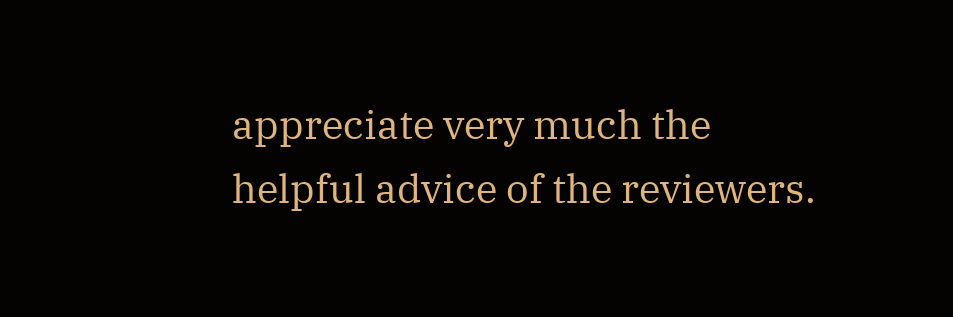appreciate very much the helpful advice of the reviewers.